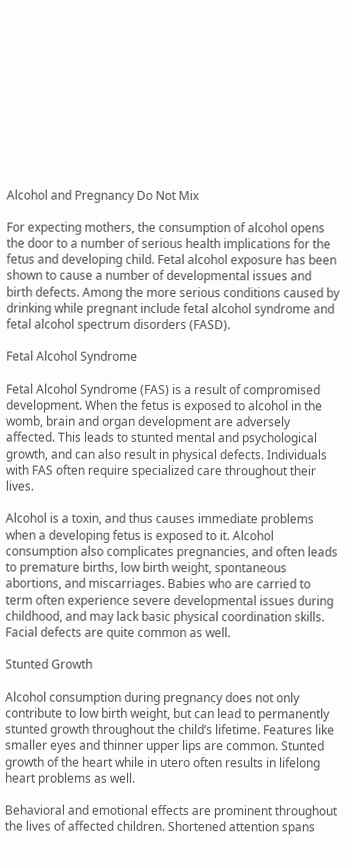Alcohol and Pregnancy Do Not Mix

For expecting mothers, the consumption of alcohol opens the door to a number of serious health implications for the fetus and developing child. Fetal alcohol exposure has been shown to cause a number of developmental issues and birth defects. Among the more serious conditions caused by drinking while pregnant include fetal alcohol syndrome and fetal alcohol spectrum disorders (FASD).

Fetal Alcohol Syndrome

Fetal Alcohol Syndrome (FAS) is a result of compromised development. When the fetus is exposed to alcohol in the womb, brain and organ development are adversely affected. This leads to stunted mental and psychological growth, and can also result in physical defects. Individuals with FAS often require specialized care throughout their lives.

Alcohol is a toxin, and thus causes immediate problems when a developing fetus is exposed to it. Alcohol consumption also complicates pregnancies, and often leads to premature births, low birth weight, spontaneous abortions, and miscarriages. Babies who are carried to term often experience severe developmental issues during childhood, and may lack basic physical coordination skills. Facial defects are quite common as well.

Stunted Growth

Alcohol consumption during pregnancy does not only contribute to low birth weight, but can lead to permanently stunted growth throughout the child’s lifetime. Features like smaller eyes and thinner upper lips are common. Stunted growth of the heart while in utero often results in lifelong heart problems as well.

Behavioral and emotional effects are prominent throughout the lives of affected children. Shortened attention spans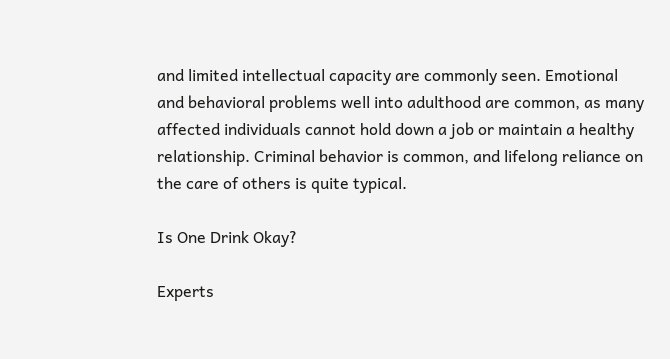and limited intellectual capacity are commonly seen. Emotional and behavioral problems well into adulthood are common, as many affected individuals cannot hold down a job or maintain a healthy relationship. Criminal behavior is common, and lifelong reliance on the care of others is quite typical.

Is One Drink Okay?

Experts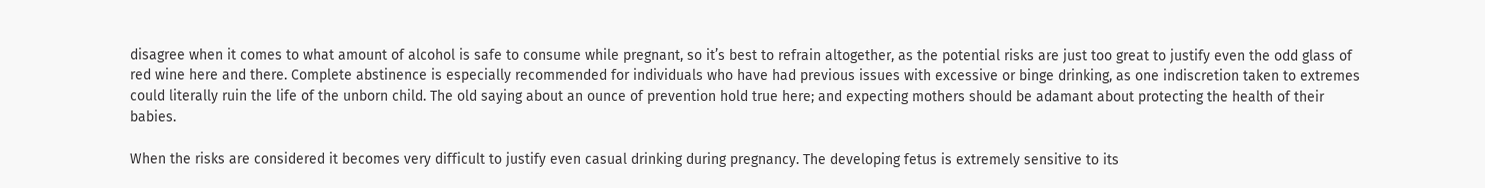disagree when it comes to what amount of alcohol is safe to consume while pregnant, so it’s best to refrain altogether, as the potential risks are just too great to justify even the odd glass of red wine here and there. Complete abstinence is especially recommended for individuals who have had previous issues with excessive or binge drinking, as one indiscretion taken to extremes could literally ruin the life of the unborn child. The old saying about an ounce of prevention hold true here; and expecting mothers should be adamant about protecting the health of their babies.

When the risks are considered it becomes very difficult to justify even casual drinking during pregnancy. The developing fetus is extremely sensitive to its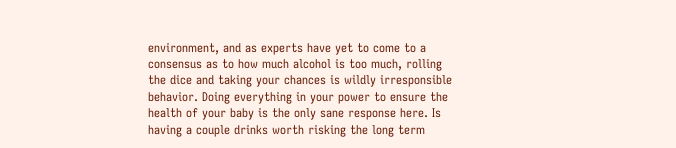environment, and as experts have yet to come to a consensus as to how much alcohol is too much, rolling the dice and taking your chances is wildly irresponsible behavior. Doing everything in your power to ensure the health of your baby is the only sane response here. Is having a couple drinks worth risking the long term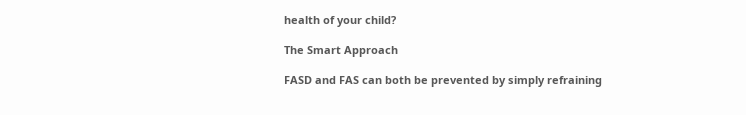health of your child?

The Smart Approach

FASD and FAS can both be prevented by simply refraining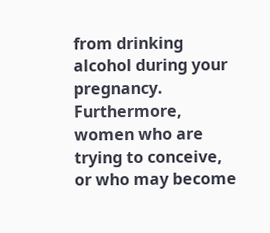from drinking alcohol during your pregnancy. Furthermore, women who are trying to conceive, or who may become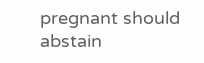pregnant should abstain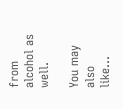from alcohol as well.

You may also like...